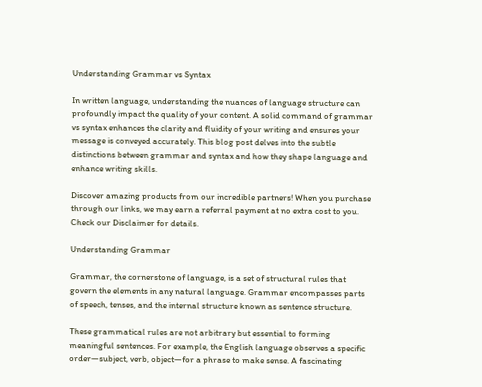Understanding Grammar vs Syntax

In written language, understanding the nuances of language structure can profoundly impact the quality of your content. A solid command of grammar vs syntax enhances the clarity and fluidity of your writing and ensures your message is conveyed accurately. This blog post delves into the subtle distinctions between grammar and syntax and how they shape language and enhance writing skills.

Discover amazing products from our incredible partners! When you purchase through our links, we may earn a referral payment at no extra cost to you. Check our Disclaimer for details.

Understanding Grammar

Grammar, the cornerstone of language, is a set of structural rules that govern the elements in any natural language. Grammar encompasses parts of speech, tenses, and the internal structure known as sentence structure.

These grammatical rules are not arbitrary but essential to forming meaningful sentences. For example, the English language observes a specific order—subject, verb, object—for a phrase to make sense. A fascinating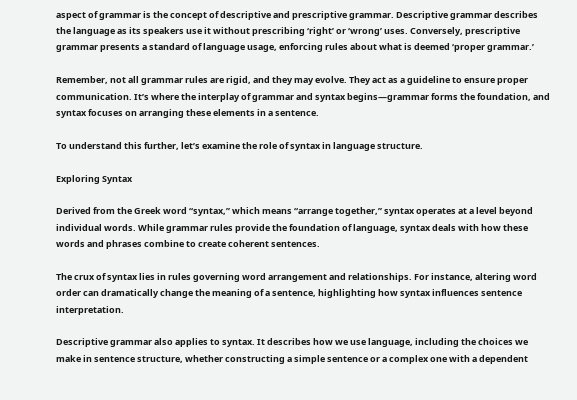aspect of grammar is the concept of descriptive and prescriptive grammar. Descriptive grammar describes the language as its speakers use it without prescribing ‘right’ or ‘wrong’ uses. Conversely, prescriptive grammar presents a standard of language usage, enforcing rules about what is deemed ‘proper grammar.’

Remember, not all grammar rules are rigid, and they may evolve. They act as a guideline to ensure proper communication. It’s where the interplay of grammar and syntax begins—grammar forms the foundation, and syntax focuses on arranging these elements in a sentence.

To understand this further, let’s examine the role of syntax in language structure.

Exploring Syntax

Derived from the Greek word “syntax,” which means “arrange together,” syntax operates at a level beyond individual words. While grammar rules provide the foundation of language, syntax deals with how these words and phrases combine to create coherent sentences.

The crux of syntax lies in rules governing word arrangement and relationships. For instance, altering word order can dramatically change the meaning of a sentence, highlighting how syntax influences sentence interpretation.

Descriptive grammar also applies to syntax. It describes how we use language, including the choices we make in sentence structure, whether constructing a simple sentence or a complex one with a dependent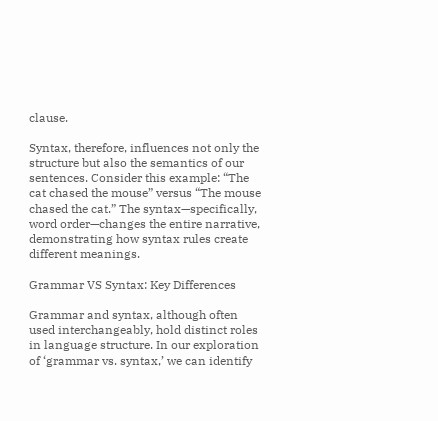clause.

Syntax, therefore, influences not only the structure but also the semantics of our sentences. Consider this example: “The cat chased the mouse” versus “The mouse chased the cat.” The syntax—specifically, word order—changes the entire narrative, demonstrating how syntax rules create different meanings.

Grammar VS Syntax: Key Differences

Grammar and syntax, although often used interchangeably, hold distinct roles in language structure. In our exploration of ‘grammar vs. syntax,’ we can identify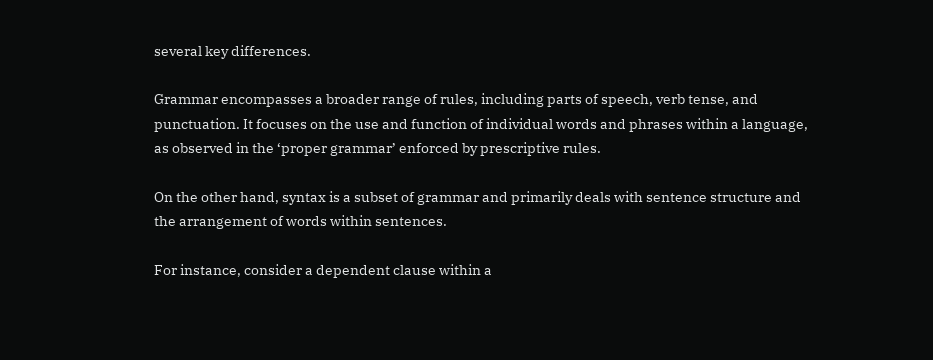several key differences.

Grammar encompasses a broader range of rules, including parts of speech, verb tense, and punctuation. It focuses on the use and function of individual words and phrases within a language, as observed in the ‘proper grammar’ enforced by prescriptive rules.

On the other hand, syntax is a subset of grammar and primarily deals with sentence structure and the arrangement of words within sentences.

For instance, consider a dependent clause within a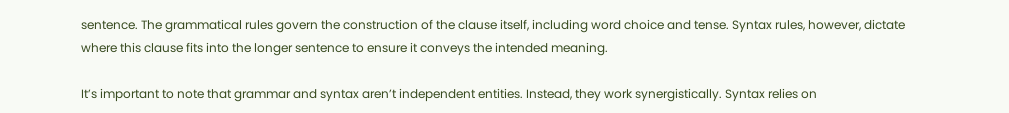sentence. The grammatical rules govern the construction of the clause itself, including word choice and tense. Syntax rules, however, dictate where this clause fits into the longer sentence to ensure it conveys the intended meaning.

It’s important to note that grammar and syntax aren’t independent entities. Instead, they work synergistically. Syntax relies on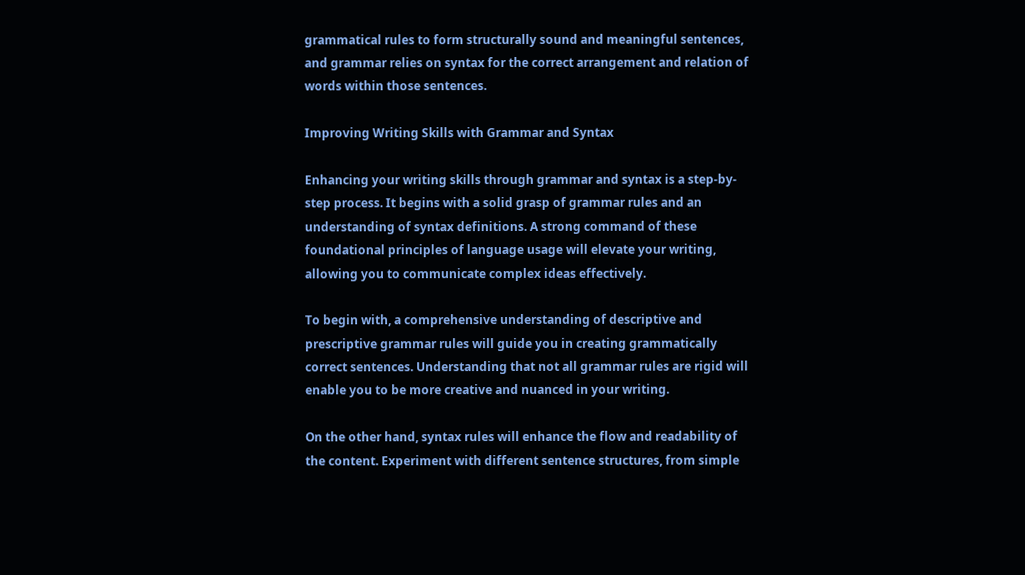grammatical rules to form structurally sound and meaningful sentences, and grammar relies on syntax for the correct arrangement and relation of words within those sentences.

Improving Writing Skills with Grammar and Syntax

Enhancing your writing skills through grammar and syntax is a step-by-step process. It begins with a solid grasp of grammar rules and an understanding of syntax definitions. A strong command of these foundational principles of language usage will elevate your writing, allowing you to communicate complex ideas effectively.

To begin with, a comprehensive understanding of descriptive and prescriptive grammar rules will guide you in creating grammatically correct sentences. Understanding that not all grammar rules are rigid will enable you to be more creative and nuanced in your writing.

On the other hand, syntax rules will enhance the flow and readability of the content. Experiment with different sentence structures, from simple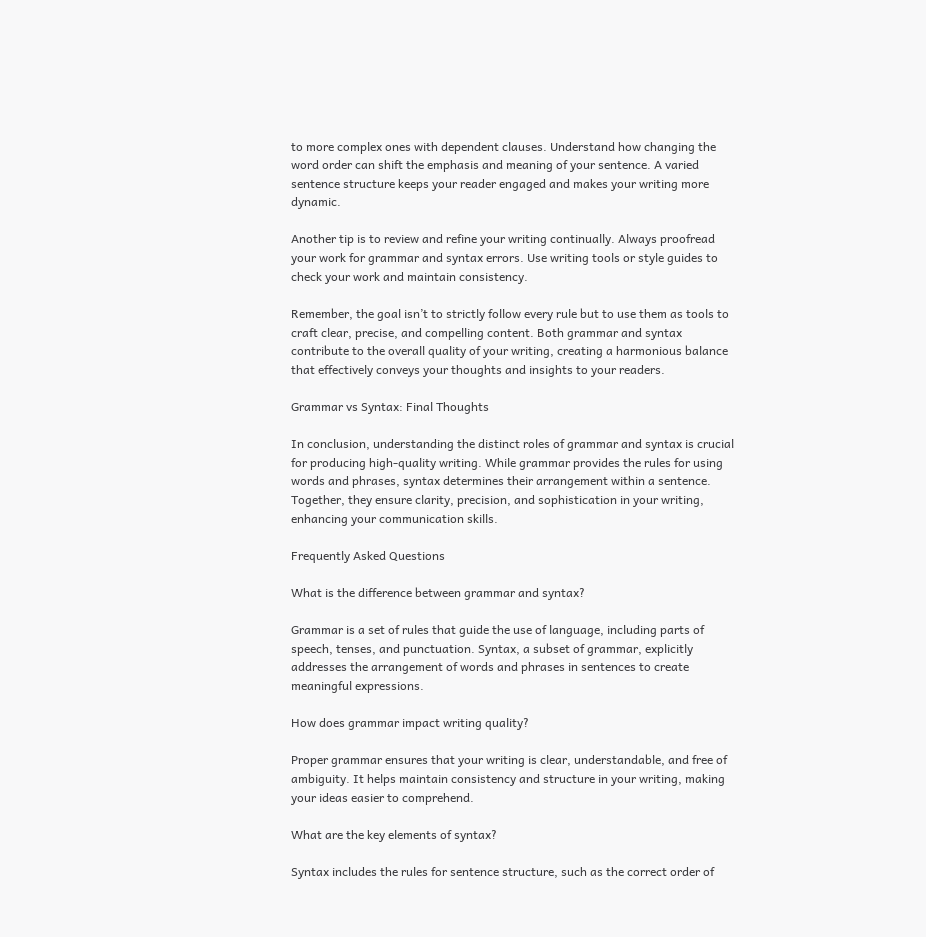to more complex ones with dependent clauses. Understand how changing the word order can shift the emphasis and meaning of your sentence. A varied sentence structure keeps your reader engaged and makes your writing more dynamic.

Another tip is to review and refine your writing continually. Always proofread your work for grammar and syntax errors. Use writing tools or style guides to check your work and maintain consistency.

Remember, the goal isn’t to strictly follow every rule but to use them as tools to craft clear, precise, and compelling content. Both grammar and syntax contribute to the overall quality of your writing, creating a harmonious balance that effectively conveys your thoughts and insights to your readers.

Grammar vs Syntax: Final Thoughts

In conclusion, understanding the distinct roles of grammar and syntax is crucial for producing high-quality writing. While grammar provides the rules for using words and phrases, syntax determines their arrangement within a sentence. Together, they ensure clarity, precision, and sophistication in your writing, enhancing your communication skills.

Frequently Asked Questions

What is the difference between grammar and syntax?

Grammar is a set of rules that guide the use of language, including parts of speech, tenses, and punctuation. Syntax, a subset of grammar, explicitly addresses the arrangement of words and phrases in sentences to create meaningful expressions.

How does grammar impact writing quality?

Proper grammar ensures that your writing is clear, understandable, and free of ambiguity. It helps maintain consistency and structure in your writing, making your ideas easier to comprehend.

What are the key elements of syntax?

Syntax includes the rules for sentence structure, such as the correct order of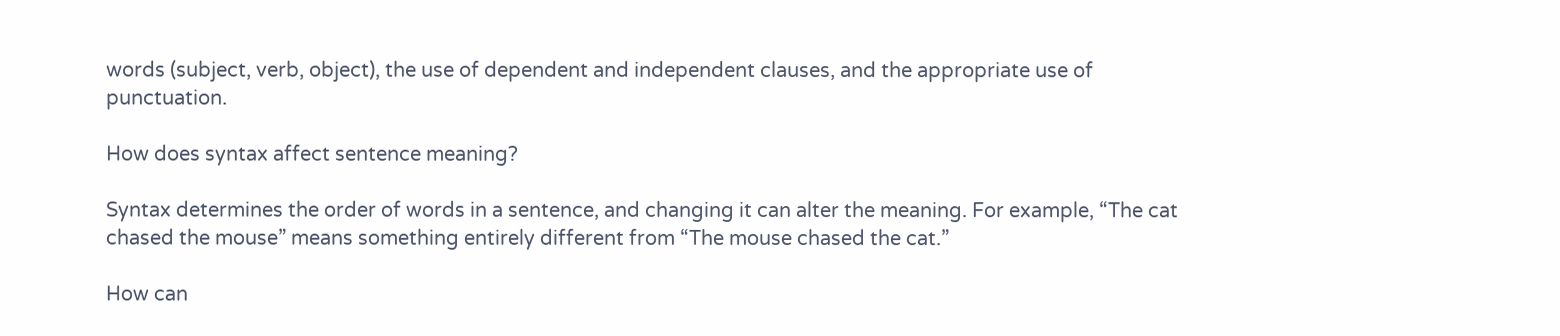words (subject, verb, object), the use of dependent and independent clauses, and the appropriate use of punctuation.

How does syntax affect sentence meaning?

Syntax determines the order of words in a sentence, and changing it can alter the meaning. For example, “The cat chased the mouse” means something entirely different from “The mouse chased the cat.”

How can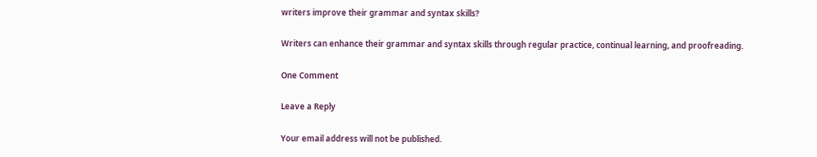writers improve their grammar and syntax skills?

Writers can enhance their grammar and syntax skills through regular practice, continual learning, and proofreading.

One Comment

Leave a Reply

Your email address will not be published.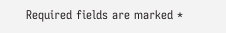Required fields are marked *